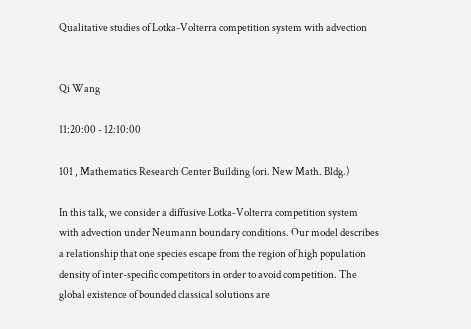Qualitative studies of Lotka-Volterra competition system with advection


Qi Wang

11:20:00 - 12:10:00

101 , Mathematics Research Center Building (ori. New Math. Bldg.)

In this talk, we consider a diffusive Lotka-Volterra competition system with advection under Neumann boundary conditions. Our model describes a relationship that one species escape from the region of high population density of inter-specific competitors in order to avoid competition. The global existence of bounded classical solutions are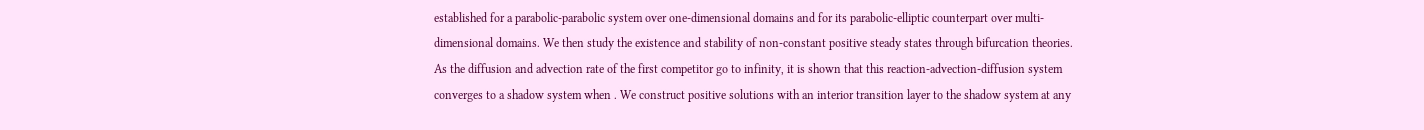established for a parabolic-parabolic system over one-dimensional domains and for its parabolic-elliptic counterpart over multi-dimensional domains. We then study the existence and stability of non-constant positive steady states through bifurcation theories. As the diffusion and advection rate of the first competitor go to infinity, it is shown that this reaction-advection-diffusion system converges to a shadow system when . We construct positive solutions with an interior transition layer to the shadow system at any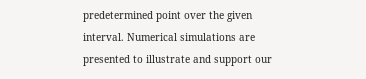predetermined point over the given interval. Numerical simulations are presented to illustrate and support our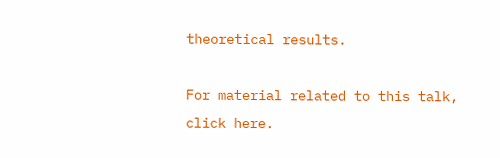theoretical results.

For material related to this talk, click here.